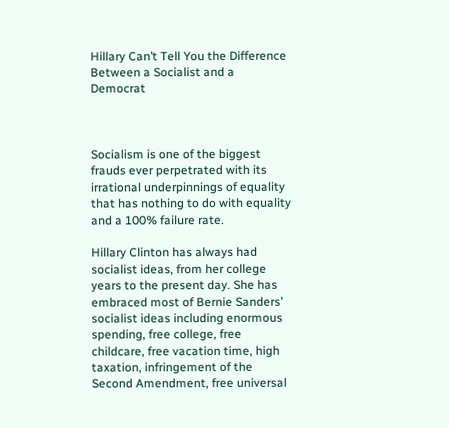Hillary Can’t Tell You the Difference Between a Socialist and a Democrat



Socialism is one of the biggest frauds ever perpetrated with its irrational underpinnings of equality that has nothing to do with equality and a 100% failure rate.

Hillary Clinton has always had socialist ideas, from her college years to the present day. She has embraced most of Bernie Sanders’ socialist ideas including enormous spending, free college, free childcare, free vacation time, high taxation, infringement of the Second Amendment, free universal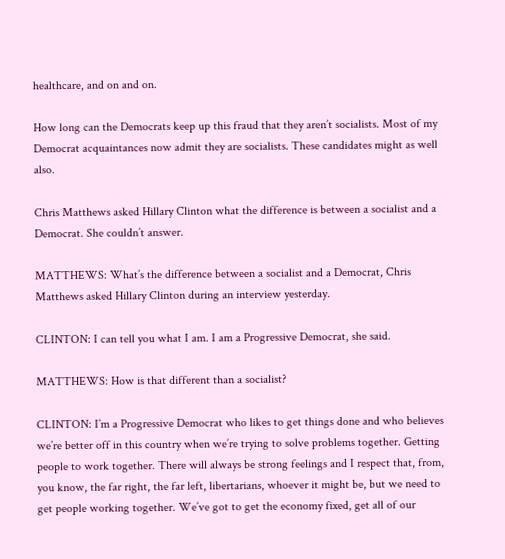healthcare, and on and on.

How long can the Democrats keep up this fraud that they aren’t socialists. Most of my Democrat acquaintances now admit they are socialists. These candidates might as well also.

Chris Matthews asked Hillary Clinton what the difference is between a socialist and a Democrat. She couldn’t answer.

MATTHEWS: What’s the difference between a socialist and a Democrat, Chris Matthews asked Hillary Clinton during an interview yesterday.

CLINTON: I can tell you what I am. I am a Progressive Democrat, she said.

MATTHEWS: How is that different than a socialist?

CLINTON: I’m a Progressive Democrat who likes to get things done and who believes we’re better off in this country when we’re trying to solve problems together. Getting people to work together. There will always be strong feelings and I respect that, from, you know, the far right, the far left, libertarians, whoever it might be, but we need to get people working together. We’ve got to get the economy fixed, get all of our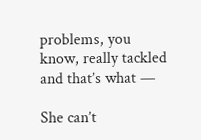problems, you know, really tackled and that’s what —

She can’t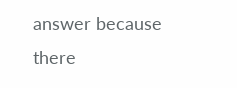answer because there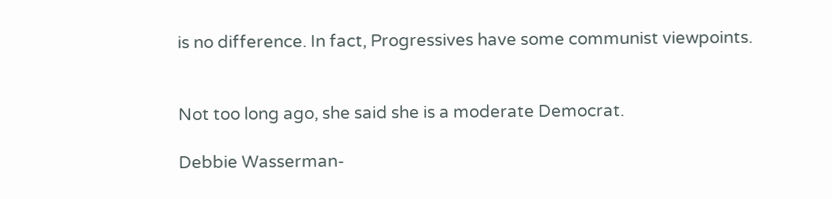is no difference. In fact, Progressives have some communist viewpoints.


Not too long ago, she said she is a moderate Democrat.

Debbie Wasserman-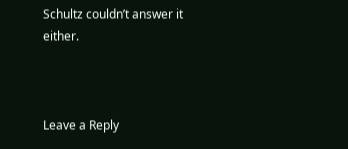Schultz couldn’t answer it either.



Leave a Reply